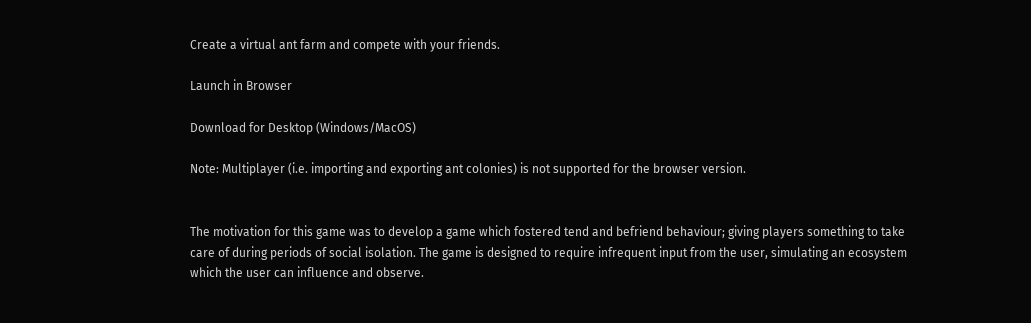Create a virtual ant farm and compete with your friends.

Launch in Browser

Download for Desktop (Windows/MacOS)

Note: Multiplayer (i.e. importing and exporting ant colonies) is not supported for the browser version.


The motivation for this game was to develop a game which fostered tend and befriend behaviour; giving players something to take care of during periods of social isolation. The game is designed to require infrequent input from the user, simulating an ecosystem which the user can influence and observe.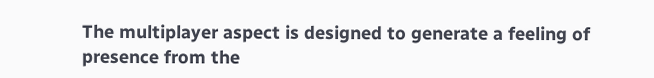The multiplayer aspect is designed to generate a feeling of presence from the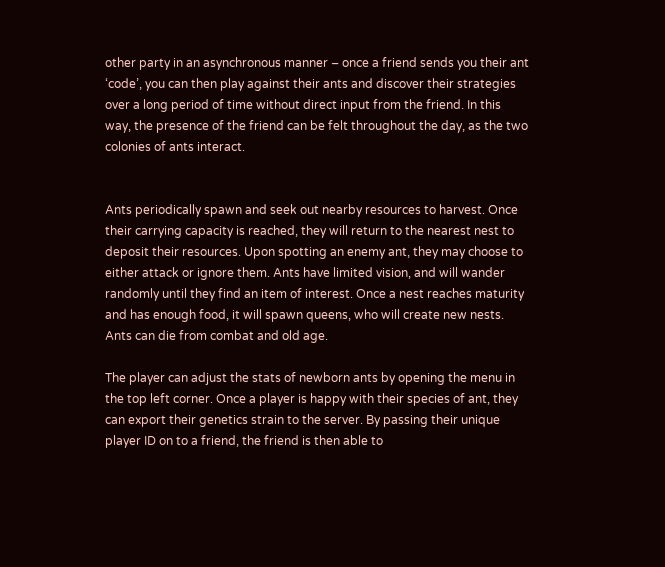other party in an asynchronous manner – once a friend sends you their ant ‘code’, you can then play against their ants and discover their strategies over a long period of time without direct input from the friend. In this way, the presence of the friend can be felt throughout the day, as the two colonies of ants interact.


Ants periodically spawn and seek out nearby resources to harvest. Once their carrying capacity is reached, they will return to the nearest nest to deposit their resources. Upon spotting an enemy ant, they may choose to either attack or ignore them. Ants have limited vision, and will wander randomly until they find an item of interest. Once a nest reaches maturity and has enough food, it will spawn queens, who will create new nests. Ants can die from combat and old age.

The player can adjust the stats of newborn ants by opening the menu in the top left corner. Once a player is happy with their species of ant, they can export their genetics strain to the server. By passing their unique player ID on to a friend, the friend is then able to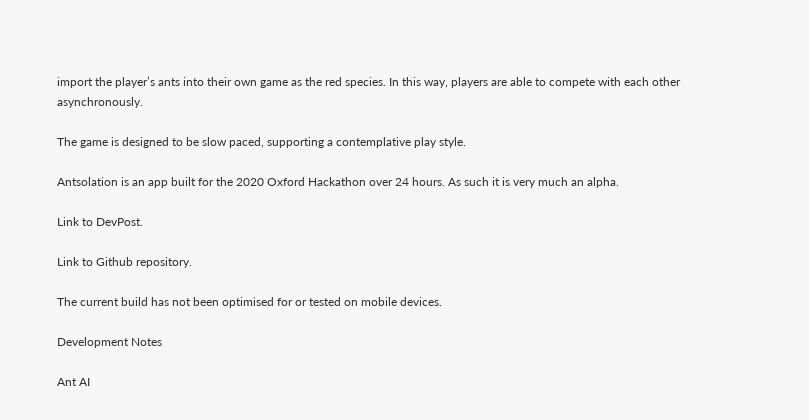import the player’s ants into their own game as the red species. In this way, players are able to compete with each other asynchronously.

The game is designed to be slow paced, supporting a contemplative play style.

Antsolation is an app built for the 2020 Oxford Hackathon over 24 hours. As such it is very much an alpha.

Link to DevPost.

Link to Github repository.

The current build has not been optimised for or tested on mobile devices.

Development Notes

Ant AI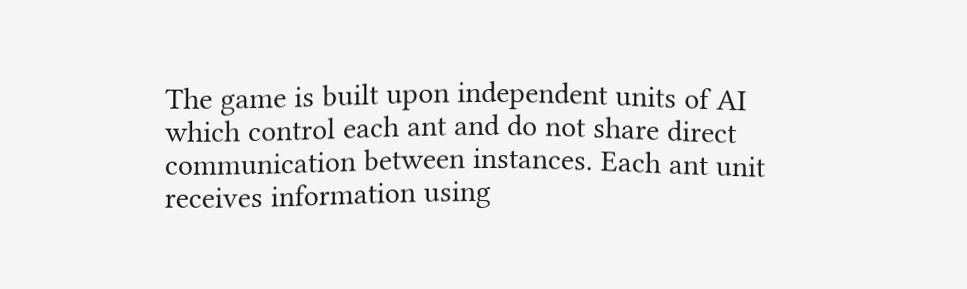The game is built upon independent units of AI which control each ant and do not share direct communication between instances. Each ant unit receives information using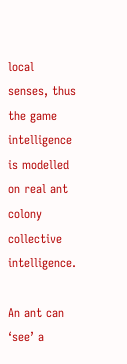local senses, thus the game intelligence is modelled on real ant colony collective intelligence.

An ant can ‘see’ a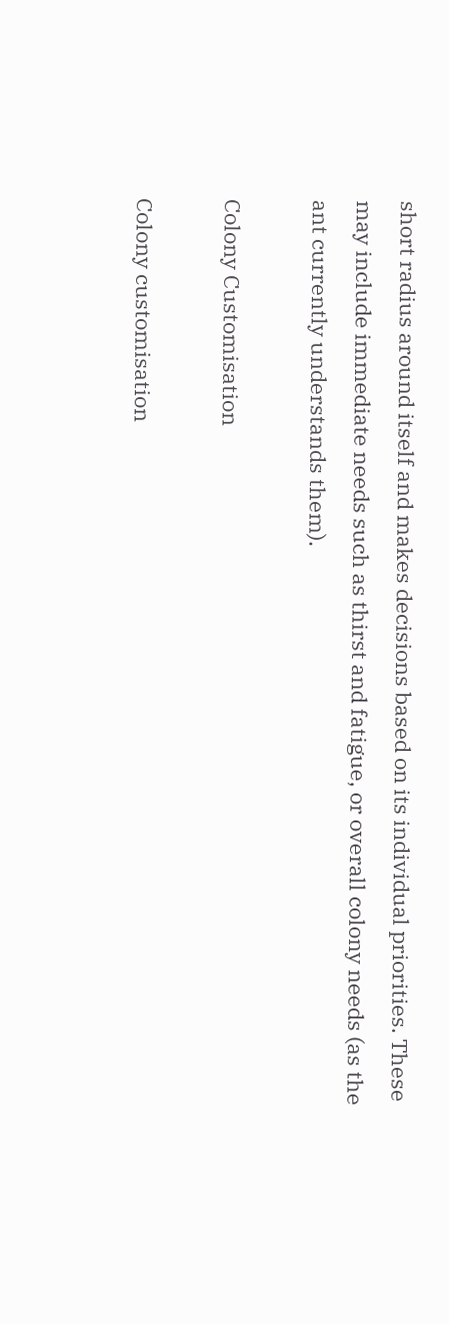short radius around itself and makes decisions based on its individual priorities. These may include immediate needs such as thirst and fatigue, or overall colony needs (as the ant currently understands them).

Colony Customisation

Colony customisation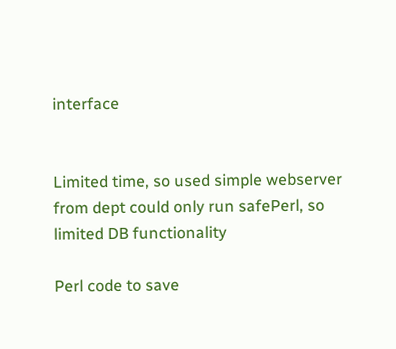interface


Limited time, so used simple webserver from dept could only run safePerl, so limited DB functionality

Perl code to save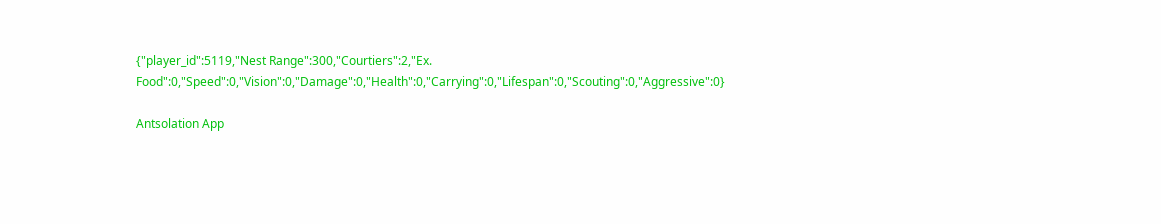{"player_id":5119,"Nest Range":300,"Courtiers":2,"Ex. Food":0,"Speed":0,"Vision":0,"Damage":0,"Health":0,"Carrying":0,"Lifespan":0,"Scouting":0,"Aggressive":0}

Antsolation App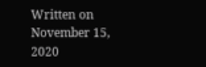Written on November 15, 2020